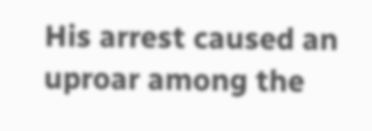His arrest caused an uproar among the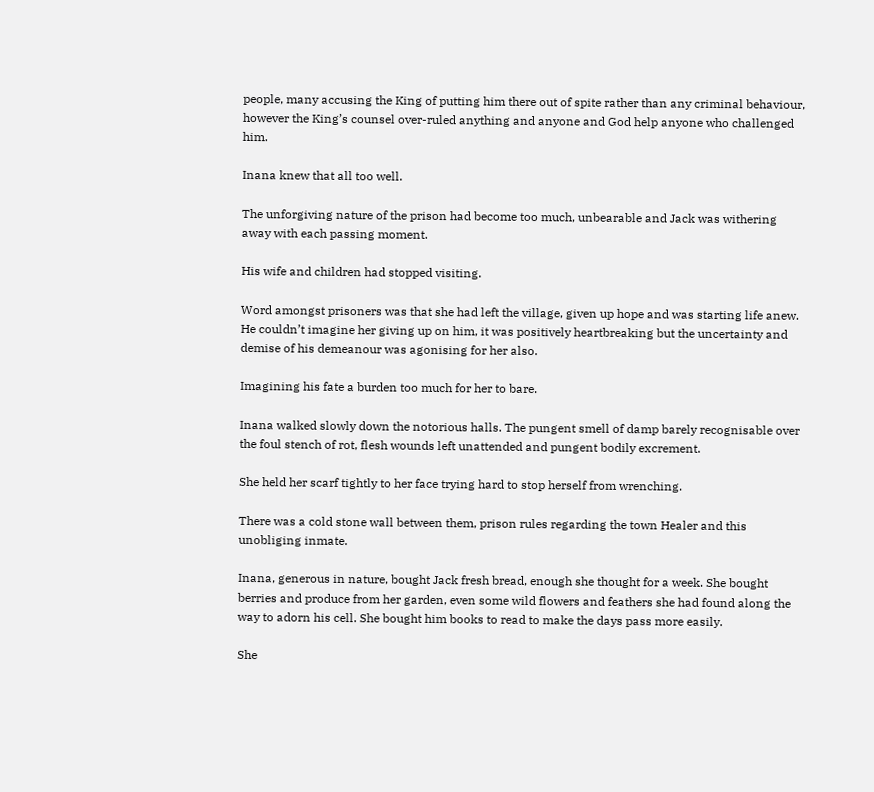people, many accusing the King of putting him there out of spite rather than any criminal behaviour, however the King’s counsel over-ruled anything and anyone and God help anyone who challenged him.

Inana knew that all too well.

The unforgiving nature of the prison had become too much, unbearable and Jack was withering away with each passing moment.

His wife and children had stopped visiting.

Word amongst prisoners was that she had left the village, given up hope and was starting life anew. He couldn’t imagine her giving up on him, it was positively heartbreaking but the uncertainty and demise of his demeanour was agonising for her also.

Imagining his fate a burden too much for her to bare.

Inana walked slowly down the notorious halls. The pungent smell of damp barely recognisable over the foul stench of rot, flesh wounds left unattended and pungent bodily excrement.

She held her scarf tightly to her face trying hard to stop herself from wrenching.

There was a cold stone wall between them, prison rules regarding the town Healer and this unobliging inmate.

Inana, generous in nature, bought Jack fresh bread, enough she thought for a week. She bought berries and produce from her garden, even some wild flowers and feathers she had found along the way to adorn his cell. She bought him books to read to make the days pass more easily.

She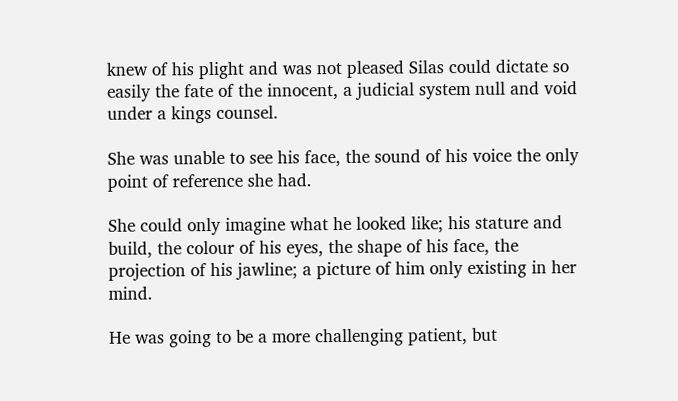knew of his plight and was not pleased Silas could dictate so easily the fate of the innocent, a judicial system null and void under a kings counsel.

She was unable to see his face, the sound of his voice the only point of reference she had.

She could only imagine what he looked like; his stature and build, the colour of his eyes, the shape of his face, the projection of his jawline; a picture of him only existing in her mind.

He was going to be a more challenging patient, but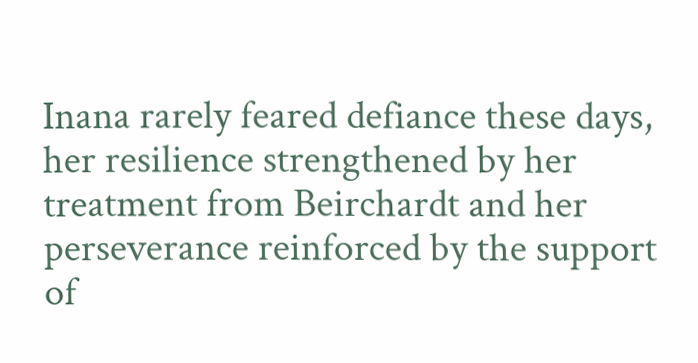Inana rarely feared defiance these days, her resilience strengthened by her treatment from Beirchardt and her perseverance reinforced by the support of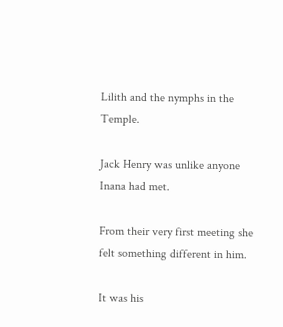Lilith and the nymphs in the Temple.

Jack Henry was unlike anyone Inana had met.

From their very first meeting she felt something different in him.

It was his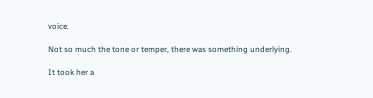voice.

Not so much the tone or temper, there was something underlying.

It took her a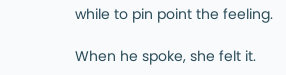while to pin point the feeling.

When he spoke, she felt it.